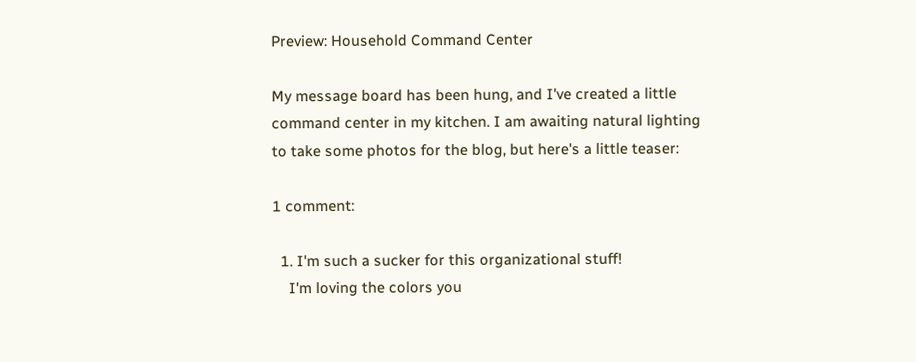Preview: Household Command Center

My message board has been hung, and I've created a little command center in my kitchen. I am awaiting natural lighting to take some photos for the blog, but here's a little teaser:

1 comment:

  1. I'm such a sucker for this organizational stuff!
    I'm loving the colors you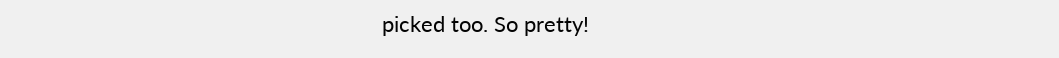picked too. So pretty!